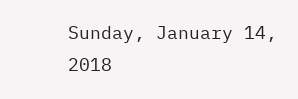Sunday, January 14, 2018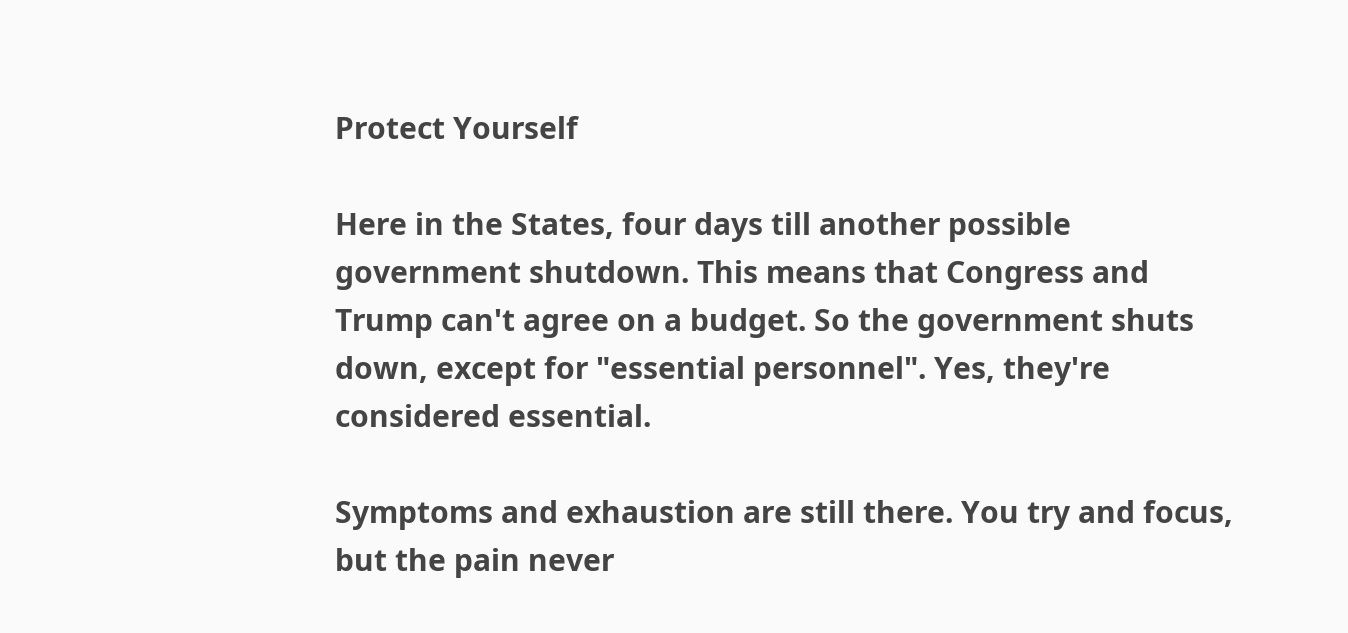Protect Yourself

Here in the States, four days till another possible government shutdown. This means that Congress and Trump can't agree on a budget. So the government shuts down, except for "essential personnel". Yes, they're considered essential.

Symptoms and exhaustion are still there. You try and focus, but the pain never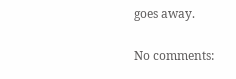goes away.

No comments: